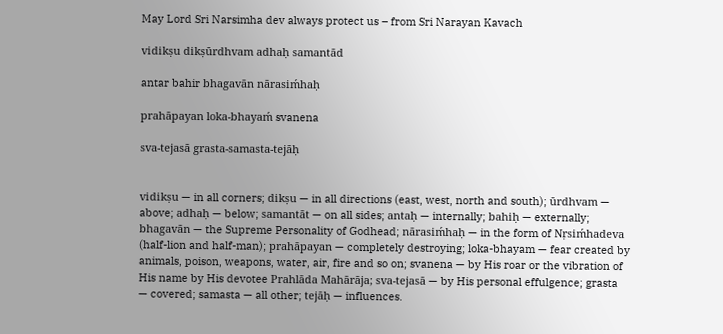May Lord Sri Narsimha dev always protect us – from Sri Narayan Kavach

vidikṣu dikṣūrdhvam adhaḥ samantād

antar bahir bhagavān nārasiḿhaḥ

prahāpayan loka-bhayaḿ svanena

sva-tejasā grasta-samasta-tejāḥ


vidikṣu — in all corners; dikṣu — in all directions (east, west, north and south); ūrdhvam — above; adhaḥ — below; samantāt — on all sides; antaḥ — internally; bahiḥ — externally; bhagavān — the Supreme Personality of Godhead; nārasiḿhaḥ — in the form of Nṛsiḿhadeva (half-lion and half-man); prahāpayan — completely destroying; loka-bhayam — fear created by animals, poison, weapons, water, air, fire and so on; svanena — by His roar or the vibration of His name by His devotee Prahlāda Mahārāja; sva-tejasā — by His personal effulgence; grasta — covered; samasta — all other; tejāḥ — influences.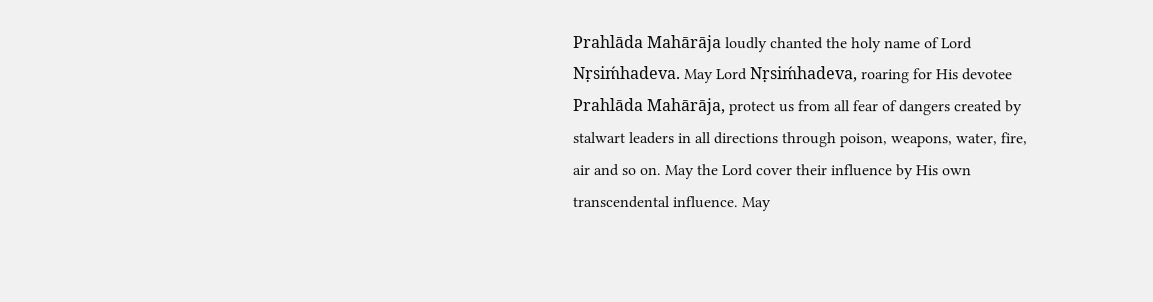Prahlāda Mahārāja loudly chanted the holy name of Lord Nṛsiḿhadeva. May Lord Nṛsiḿhadeva, roaring for His devotee Prahlāda Mahārāja, protect us from all fear of dangers created by stalwart leaders in all directions through poison, weapons, water, fire, air and so on. May the Lord cover their influence by His own transcendental influence. May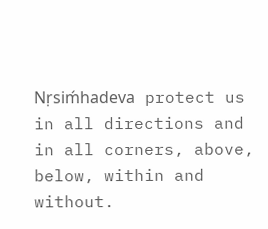Nṛsiḿhadeva protect us in all directions and in all corners, above, below, within and without.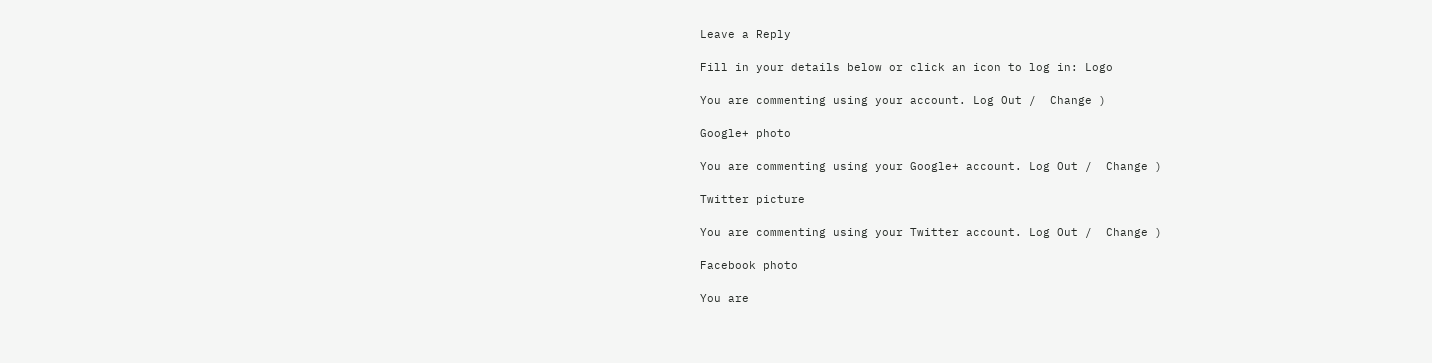Leave a Reply

Fill in your details below or click an icon to log in: Logo

You are commenting using your account. Log Out /  Change )

Google+ photo

You are commenting using your Google+ account. Log Out /  Change )

Twitter picture

You are commenting using your Twitter account. Log Out /  Change )

Facebook photo

You are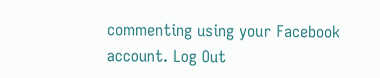commenting using your Facebook account. Log Out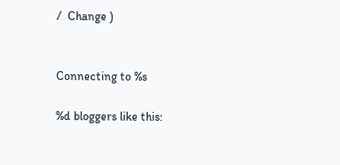/  Change )


Connecting to %s

%d bloggers like this: